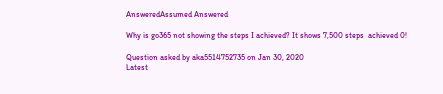AnsweredAssumed Answered

Why is go365 not showing the steps I achieved? It shows 7,500 steps  achieved 0!

Question asked by aka5514752735 on Jan 30, 2020
Latest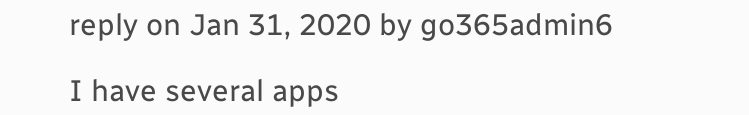reply on Jan 31, 2020 by go365admin6

I have several apps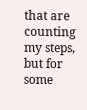that are counting my steps, but for some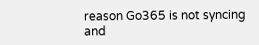reason Go365 is not syncing and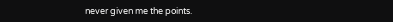never given me the points.